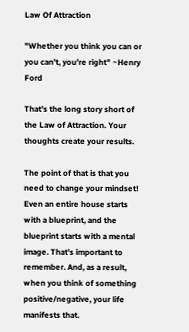Law Of Attraction

"Whether you think you can or you can't, you're right" ~Henry Ford

That's the long story short of the Law of Attraction. Your thoughts create your results.

The point of that is that you need to change your mindset! Even an entire house starts with a blueprint, and the blueprint starts with a mental image. That's important to remember. And, as a result, when you think of something positive/negative, your life manifests that.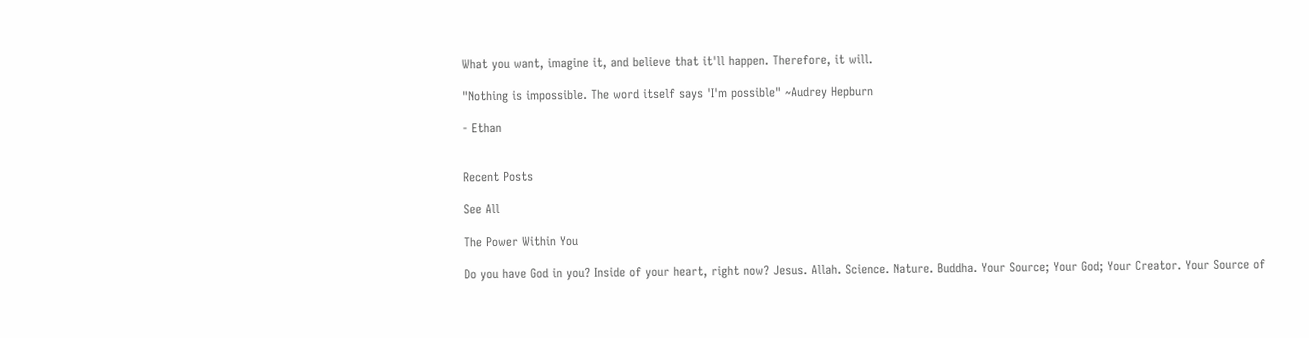What you want, imagine it, and believe that it'll happen. Therefore, it will.

"Nothing is impossible. The word itself says 'I'm possible" ~Audrey Hepburn

- Ethan


Recent Posts

See All

The Power Within You

Do you have God in you? Inside of your heart, right now? Jesus. Allah. Science. Nature. Buddha. Your Source; Your God; Your Creator. Your Source of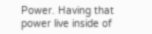Power. Having that power live inside of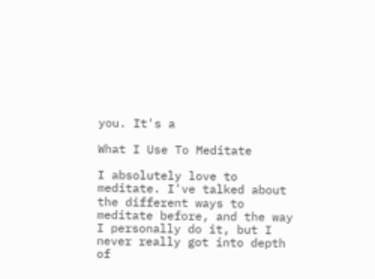you. It's a

What I Use To Meditate

I absolutely love to meditate. I've talked about the different ways to meditate before, and the way I personally do it, but I never really got into depth of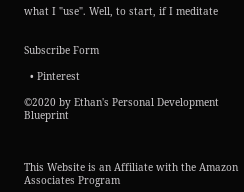what I "use". Well, to start, if I meditate


Subscribe Form

  • Pinterest

©2020 by Ethan's Personal Development Blueprint



This Website is an Affiliate with the Amazon Associates Program